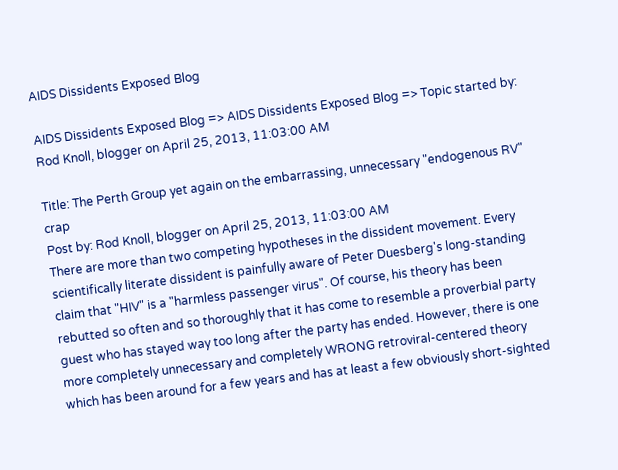AIDS Dissidents Exposed Blog

AIDS Dissidents Exposed Blog => AIDS Dissidents Exposed Blog => Topic started by: Rod Knoll, blogger on April 25, 2013, 11:03:00 AM

Title: The Perth Group yet again on the embarrassing, unnecessary "endogenous RV" crap
Post by: Rod Knoll, blogger on April 25, 2013, 11:03:00 AM
There are more than two competing hypotheses in the dissident movement. Every scientifically literate dissident is painfully aware of Peter Duesberg's long-standing claim that "HIV" is a "harmless passenger virus". Of course, his theory has been rebutted so often and so thoroughly that it has come to resemble a proverbial party guest who has stayed way too long after the party has ended. However, there is one more completely unnecessary and completely WRONG retroviral-centered theory which has been around for a few years and has at least a few obviously short-sighted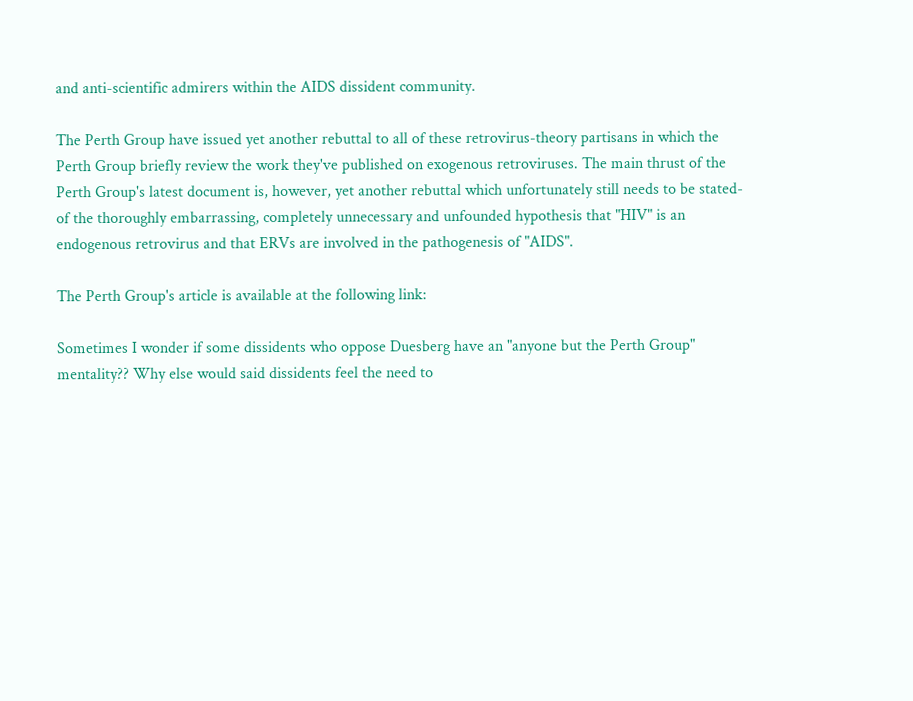and anti-scientific admirers within the AIDS dissident community.

The Perth Group have issued yet another rebuttal to all of these retrovirus-theory partisans in which the Perth Group briefly review the work they've published on exogenous retroviruses. The main thrust of the Perth Group's latest document is, however, yet another rebuttal which unfortunately still needs to be stated-of the thoroughly embarrassing, completely unnecessary and unfounded hypothesis that "HIV" is an endogenous retrovirus and that ERVs are involved in the pathogenesis of "AIDS".

The Perth Group's article is available at the following link:

Sometimes I wonder if some dissidents who oppose Duesberg have an "anyone but the Perth Group" mentality?? Why else would said dissidents feel the need to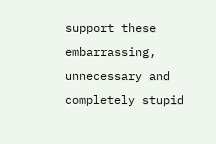support these embarrassing, unnecessary and completely stupid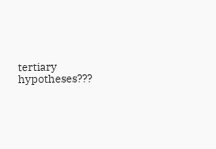tertiary hypotheses???